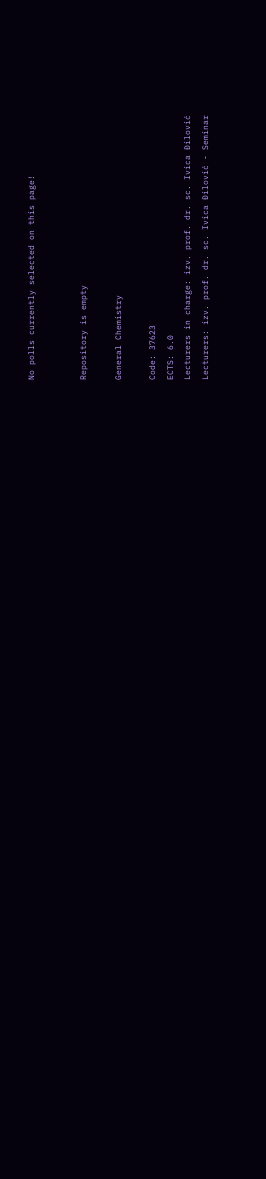No polls currently selected on this page!


Repository is empty

General Chemistry

Code: 37623
ECTS: 6.0
Lecturers in charge: izv. prof. dr. sc. Ivica Đilović
Lecturers: izv. prof. dr. sc. Ivica Đilović - Seminar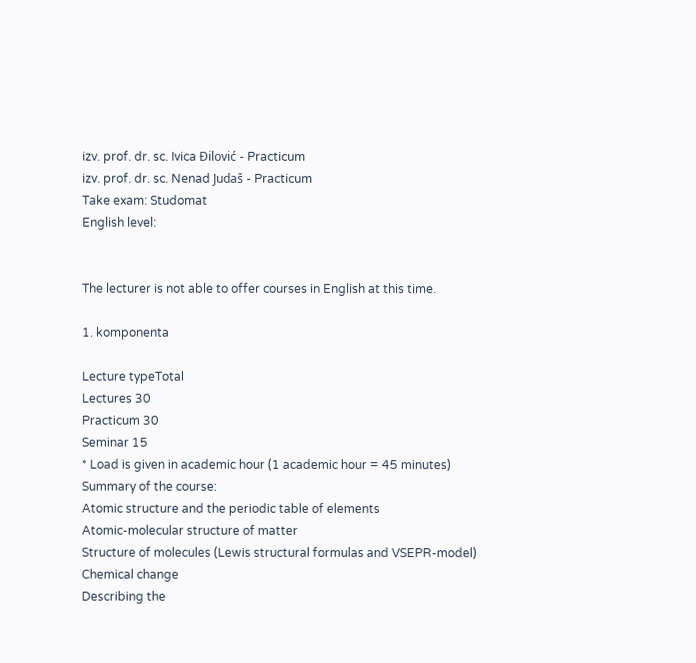izv. prof. dr. sc. Ivica Đilović - Practicum
izv. prof. dr. sc. Nenad Judaš - Practicum
Take exam: Studomat
English level:


The lecturer is not able to offer courses in English at this time.

1. komponenta

Lecture typeTotal
Lectures 30
Practicum 30
Seminar 15
* Load is given in academic hour (1 academic hour = 45 minutes)
Summary of the course:
Atomic structure and the periodic table of elements
Atomic-molecular structure of matter
Structure of molecules (Lewis structural formulas and VSEPR-model)
Chemical change
Describing the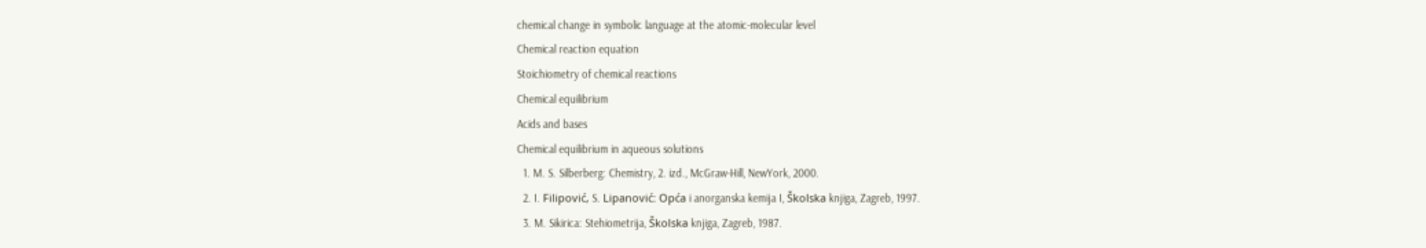chemical change in symbolic language at the atomic-molecular level
Chemical reaction equation
Stoichiometry of chemical reactions
Chemical equilibrium
Acids and bases
Chemical equilibrium in aqueous solutions
  1. M. S. Silberberg: Chemistry, 2. izd., McGraw-Hill, NewYork, 2000.
  2. I. Filipović, S. Lipanović: Opća i anorganska kemija I, Školska knjiga, Zagreb, 1997.
  3. M. Sikirica: Stehiometrija, Školska knjiga, Zagreb, 1987.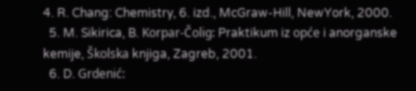4. R. Chang: Chemistry, 6. izd., McGraw-Hill, NewYork, 2000.
  5. M. Sikirica, B. Korpar-Čolig: Praktikum iz opće i anorganske kemije, Školska knjiga, Zagreb, 2001.
  6. D. Grdenić: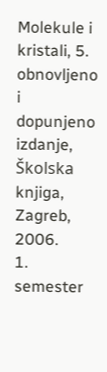Molekule i kristali, 5. obnovljeno i dopunjeno izdanje, Školska knjiga, Zagreb, 2006.
1. semester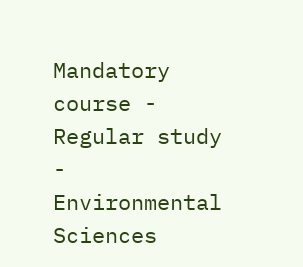Mandatory course - Regular study - Environmental Sciences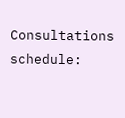Consultations schedule: